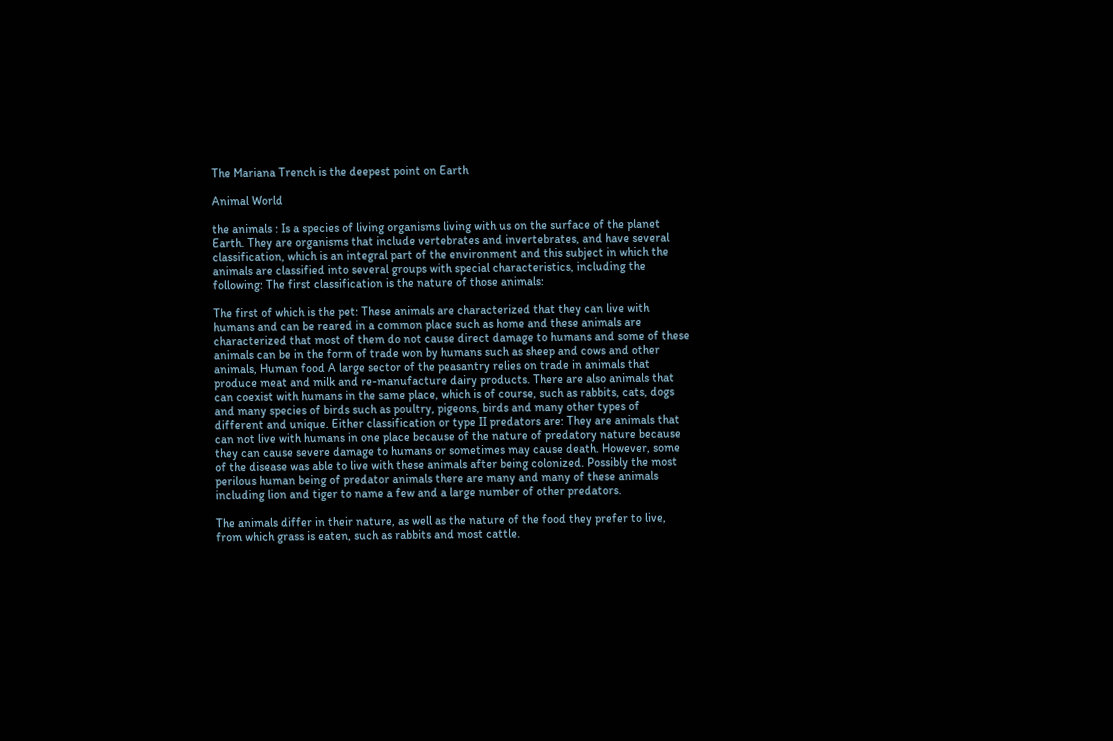The Mariana Trench is the deepest point on Earth

Animal World

the animals : Is a species of living organisms living with us on the surface of the planet Earth. They are organisms that include vertebrates and invertebrates, and have several classification, which is an integral part of the environment and this subject in which the animals are classified into several groups with special characteristics, including the following: The first classification is the nature of those animals:

The first of which is the pet: These animals are characterized that they can live with humans and can be reared in a common place such as home and these animals are characterized that most of them do not cause direct damage to humans and some of these animals can be in the form of trade won by humans such as sheep and cows and other animals, Human food A large sector of the peasantry relies on trade in animals that produce meat and milk and re-manufacture dairy products. There are also animals that can coexist with humans in the same place, which is of course, such as rabbits, cats, dogs and many species of birds such as poultry, pigeons, birds and many other types of different and unique. Either classification or type II predators are: They are animals that can not live with humans in one place because of the nature of predatory nature because they can cause severe damage to humans or sometimes may cause death. However, some of the disease was able to live with these animals after being colonized. Possibly the most perilous human being of predator animals there are many and many of these animals including lion and tiger to name a few and a large number of other predators.

The animals differ in their nature, as well as the nature of the food they prefer to live, from which grass is eaten, such as rabbits and most cattle.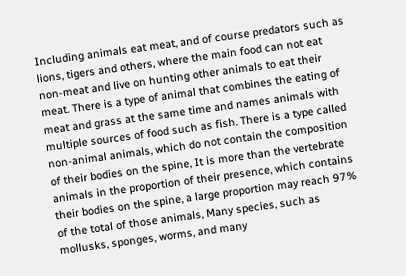Including animals eat meat, and of course predators such as lions, tigers and others, where the main food can not eat non-meat and live on hunting other animals to eat their meat. There is a type of animal that combines the eating of meat and grass at the same time and names animals with multiple sources of food such as fish. There is a type called non-animal animals, which do not contain the composition of their bodies on the spine, It is more than the vertebrate animals in the proportion of their presence, which contains their bodies on the spine, a large proportion may reach 97% of the total of those animals, Many species, such as mollusks, sponges, worms, and many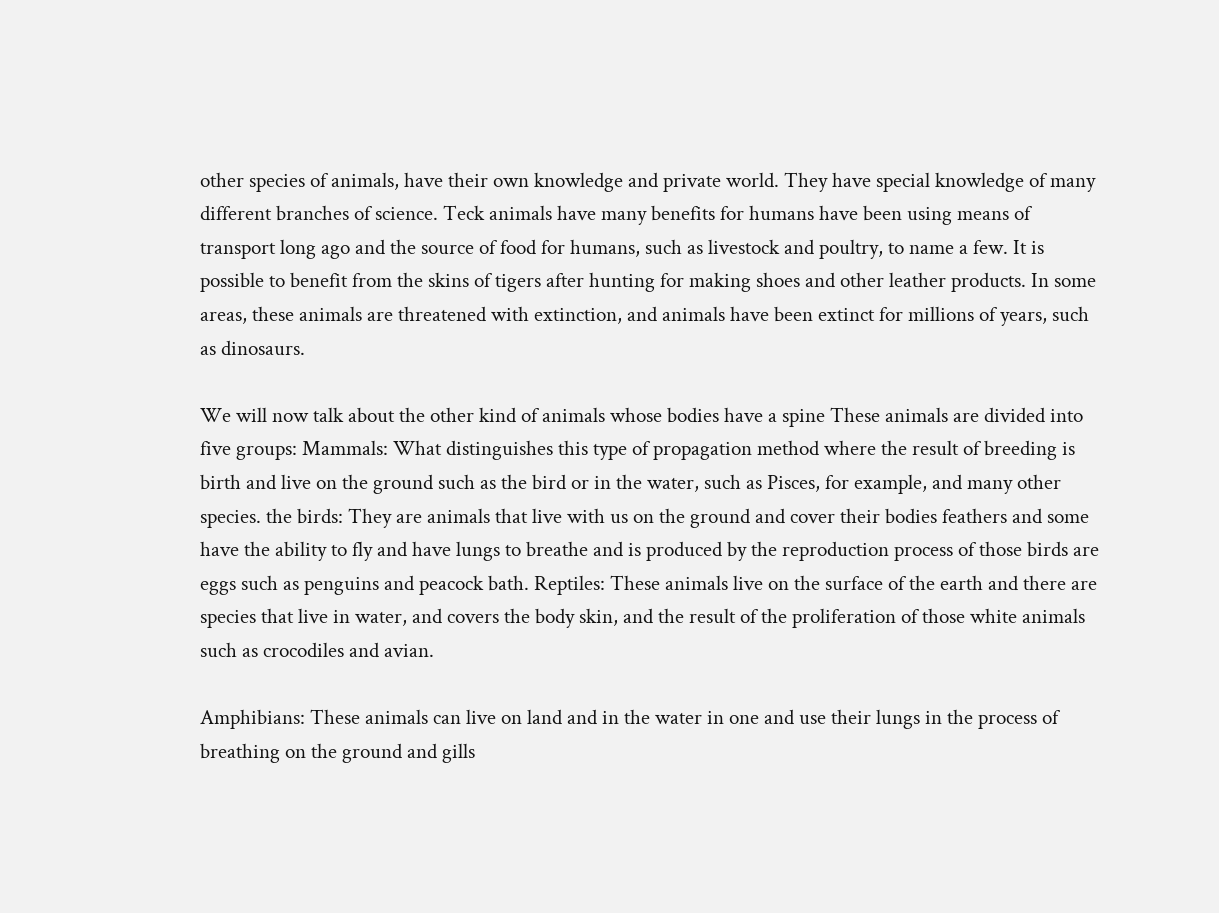other species of animals, have their own knowledge and private world. They have special knowledge of many different branches of science. Teck animals have many benefits for humans have been using means of transport long ago and the source of food for humans, such as livestock and poultry, to name a few. It is possible to benefit from the skins of tigers after hunting for making shoes and other leather products. In some areas, these animals are threatened with extinction, and animals have been extinct for millions of years, such as dinosaurs.

We will now talk about the other kind of animals whose bodies have a spine These animals are divided into five groups: Mammals: What distinguishes this type of propagation method where the result of breeding is birth and live on the ground such as the bird or in the water, such as Pisces, for example, and many other species. the birds: They are animals that live with us on the ground and cover their bodies feathers and some have the ability to fly and have lungs to breathe and is produced by the reproduction process of those birds are eggs such as penguins and peacock bath. Reptiles: These animals live on the surface of the earth and there are species that live in water, and covers the body skin, and the result of the proliferation of those white animals such as crocodiles and avian.

Amphibians: These animals can live on land and in the water in one and use their lungs in the process of breathing on the ground and gills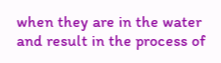when they are in the water and result in the process of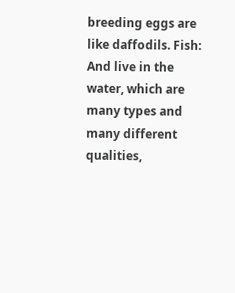breeding eggs are like daffodils. Fish: And live in the water, which are many types and many different qualities,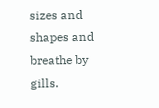sizes and shapes and breathe by gills.